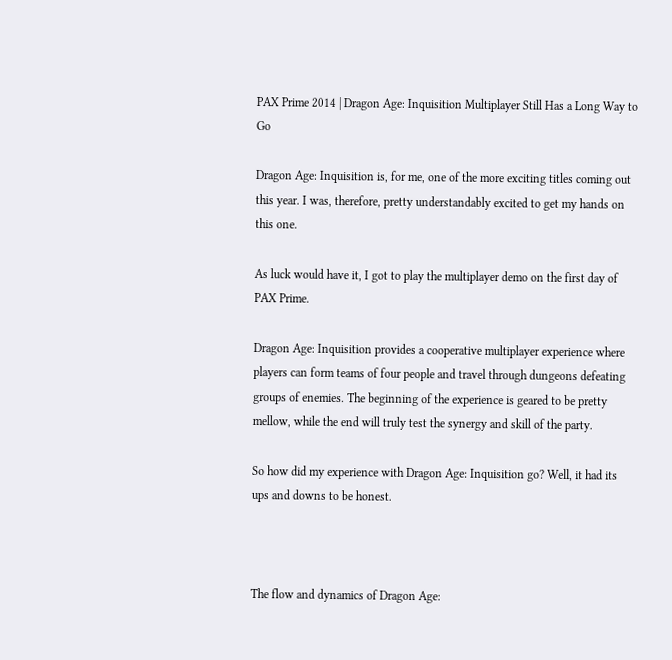PAX Prime 2014 | Dragon Age: Inquisition Multiplayer Still Has a Long Way to Go

Dragon Age: Inquisition is, for me, one of the more exciting titles coming out this year. I was, therefore, pretty understandably excited to get my hands on this one.

As luck would have it, I got to play the multiplayer demo on the first day of PAX Prime.

Dragon Age: Inquisition provides a cooperative multiplayer experience where players can form teams of four people and travel through dungeons defeating groups of enemies. The beginning of the experience is geared to be pretty mellow, while the end will truly test the synergy and skill of the party.

So how did my experience with Dragon Age: Inquisition go? Well, it had its ups and downs to be honest.



The flow and dynamics of Dragon Age: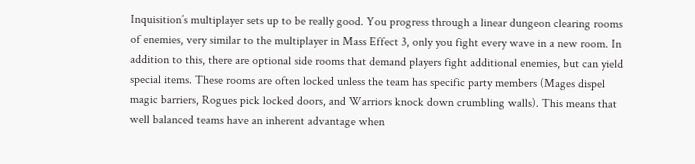Inquisition’s multiplayer sets up to be really good. You progress through a linear dungeon clearing rooms of enemies, very similar to the multiplayer in Mass Effect 3, only you fight every wave in a new room. In addition to this, there are optional side rooms that demand players fight additional enemies, but can yield special items. These rooms are often locked unless the team has specific party members (Mages dispel magic barriers, Rogues pick locked doors, and Warriors knock down crumbling walls). This means that well balanced teams have an inherent advantage when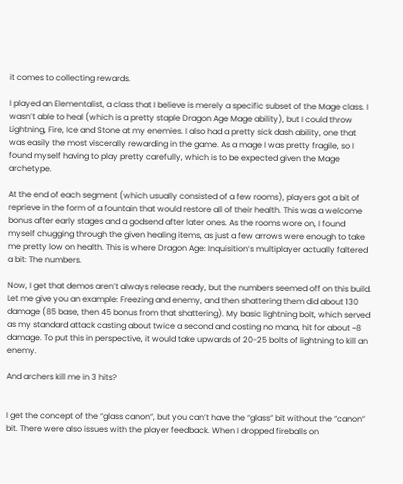it comes to collecting rewards.

I played an Elementalist, a class that I believe is merely a specific subset of the Mage class. I wasn’t able to heal (which is a pretty staple Dragon Age Mage ability), but I could throw Lightning, Fire, Ice and Stone at my enemies. I also had a pretty sick dash ability, one that was easily the most viscerally rewarding in the game. As a mage I was pretty fragile, so I found myself having to play pretty carefully, which is to be expected given the Mage archetype.

At the end of each segment (which usually consisted of a few rooms), players got a bit of reprieve in the form of a fountain that would restore all of their health. This was a welcome bonus after early stages and a godsend after later ones. As the rooms wore on, I found myself chugging through the given healing items, as just a few arrows were enough to take me pretty low on health. This is where Dragon Age: Inquisition‘s multiplayer actually faltered a bit: The numbers.

Now, I get that demos aren’t always release ready, but the numbers seemed off on this build. Let me give you an example: Freezing and enemy, and then shattering them did about 130 damage (85 base, then 45 bonus from that shattering). My basic lightning bolt, which served as my standard attack casting about twice a second and costing no mana, hit for about ~8 damage. To put this in perspective, it would take upwards of 20-25 bolts of lightning to kill an enemy.

And archers kill me in 3 hits?


I get the concept of the “glass canon”, but you can’t have the “glass” bit without the “canon” bit. There were also issues with the player feedback. When I dropped fireballs on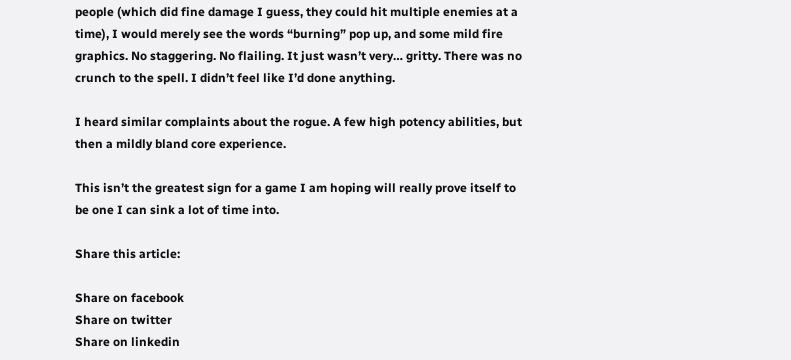people (which did fine damage I guess, they could hit multiple enemies at a time), I would merely see the words “burning” pop up, and some mild fire graphics. No staggering. No flailing. It just wasn’t very… gritty. There was no crunch to the spell. I didn’t feel like I’d done anything.

I heard similar complaints about the rogue. A few high potency abilities, but then a mildly bland core experience.

This isn’t the greatest sign for a game I am hoping will really prove itself to be one I can sink a lot of time into.

Share this article:

Share on facebook
Share on twitter
Share on linkedin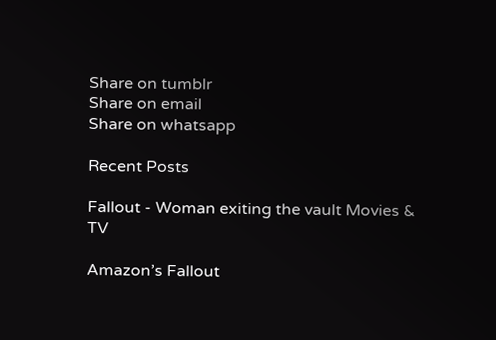Share on tumblr
Share on email
Share on whatsapp

Recent Posts

Fallout - Woman exiting the vault Movies & TV

Amazon’s Fallout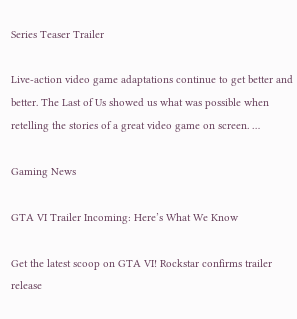Series Teaser Trailer

Live-action video game adaptations continue to get better and better. The Last of Us showed us what was possible when retelling the stories of a great video game on screen. …

Gaming News

GTA VI Trailer Incoming: Here’s What We Know

Get the latest scoop on GTA VI! Rockstar confirms trailer release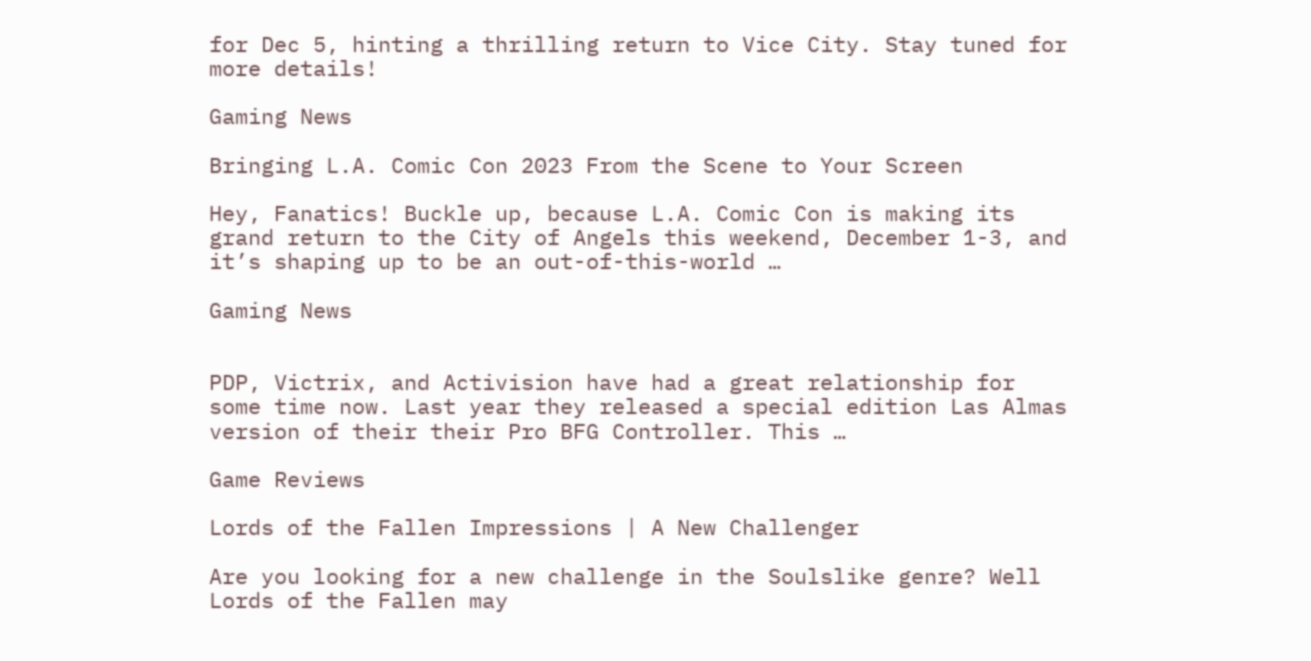for Dec 5, hinting a thrilling return to Vice City. Stay tuned for more details!

Gaming News

Bringing L.A. Comic Con 2023 From the Scene to Your Screen

Hey, Fanatics! Buckle up, because L.A. Comic Con is making its grand return to the City of Angels this weekend, December 1-3, and it’s shaping up to be an out-of-this-world …

Gaming News


PDP, Victrix, and Activision have had a great relationship for some time now. Last year they released a special edition Las Almas version of their their Pro BFG Controller. This …

Game Reviews

Lords of the Fallen Impressions | A New Challenger

Are you looking for a new challenge in the Soulslike genre? Well Lords of the Fallen may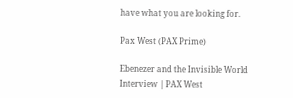have what you are looking for.

Pax West (PAX Prime)

Ebenezer and the Invisible World Interview | PAX West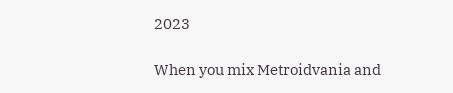2023

When you mix Metroidvania and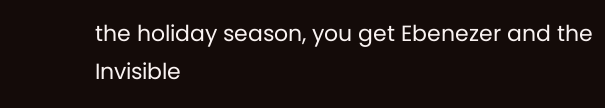the holiday season, you get Ebenezer and the Invisible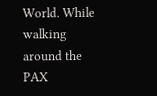World. While walking around the PAX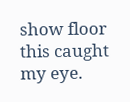show floor this caught my eye.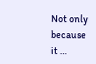Not only because it …